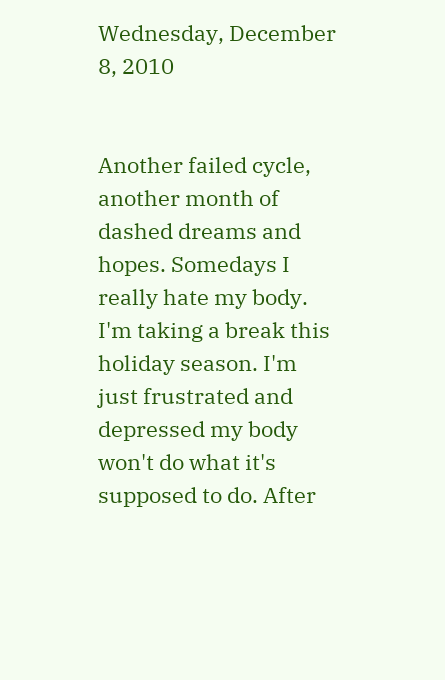Wednesday, December 8, 2010


Another failed cycle, another month of dashed dreams and hopes. Somedays I really hate my body. I'm taking a break this holiday season. I'm just frustrated and depressed my body won't do what it's supposed to do. After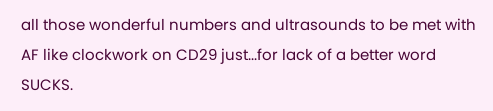all those wonderful numbers and ultrasounds to be met with AF like clockwork on CD29 just...for lack of a better word SUCKS.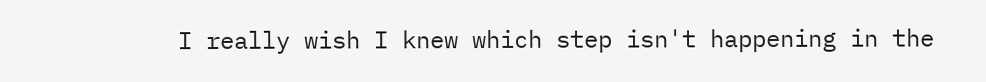I really wish I knew which step isn't happening in the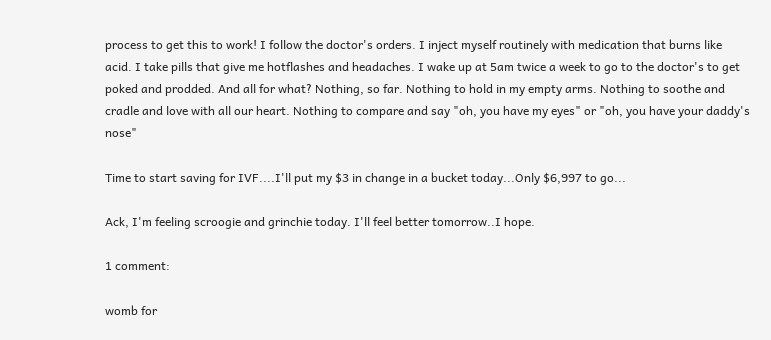process to get this to work! I follow the doctor's orders. I inject myself routinely with medication that burns like acid. I take pills that give me hotflashes and headaches. I wake up at 5am twice a week to go to the doctor's to get poked and prodded. And all for what? Nothing, so far. Nothing to hold in my empty arms. Nothing to soothe and cradle and love with all our heart. Nothing to compare and say "oh, you have my eyes" or "oh, you have your daddy's nose"

Time to start saving for IVF....I'll put my $3 in change in a bucket today...Only $6,997 to go...

Ack, I'm feeling scroogie and grinchie today. I'll feel better tomorrow..I hope.

1 comment:

womb for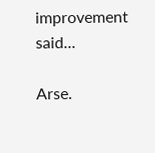improvement said...

Arse.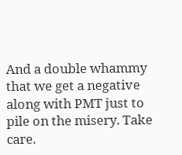And a double whammy that we get a negative along with PMT just to pile on the misery. Take care.